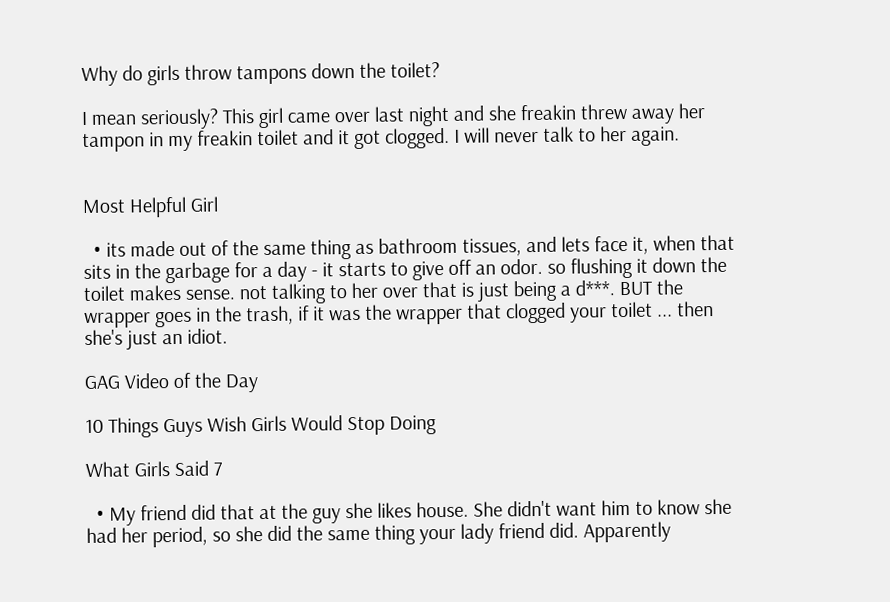Why do girls throw tampons down the toilet?

I mean seriously? This girl came over last night and she freakin threw away her tampon in my freakin toilet and it got clogged. I will never talk to her again.


Most Helpful Girl

  • its made out of the same thing as bathroom tissues, and lets face it, when that sits in the garbage for a day - it starts to give off an odor. so flushing it down the toilet makes sense. not talking to her over that is just being a d***. BUT the wrapper goes in the trash, if it was the wrapper that clogged your toilet ... then she's just an idiot.

GAG Video of the Day

10 Things Guys Wish Girls Would Stop Doing

What Girls Said 7

  • My friend did that at the guy she likes house. She didn't want him to know she had her period, so she did the same thing your lady friend did. Apparently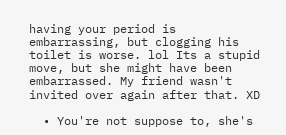having your period is embarrassing, but clogging his toilet is worse. lol Its a stupid move, but she might have been embarrassed. My friend wasn't invited over again after that. XD

  • You're not suppose to, she's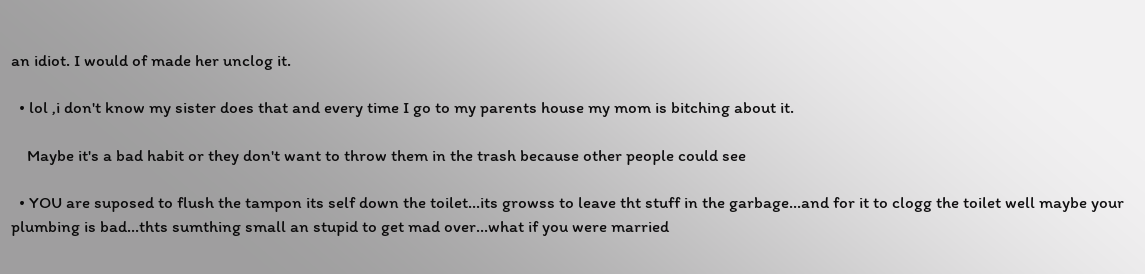an idiot. I would of made her unclog it.

  • lol ,i don't know my sister does that and every time I go to my parents house my mom is bitching about it.

    Maybe it's a bad habit or they don't want to throw them in the trash because other people could see

  • YOU are suposed to flush the tampon its self down the toilet...its growss to leave tht stuff in the garbage...and for it to clogg the toilet well maybe your plumbing is bad...thts sumthing small an stupid to get mad over...what if you were married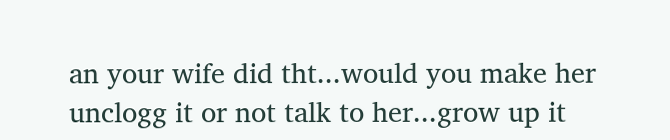an your wife did tht...would you make her unclogg it or not talk to her...grow up it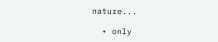nature...

  • only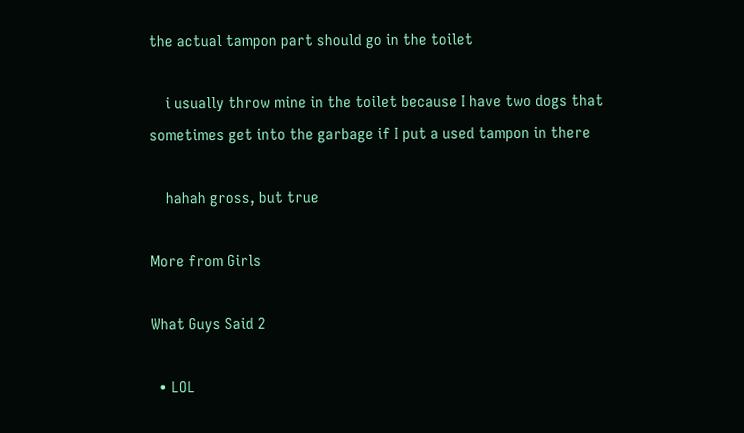the actual tampon part should go in the toilet

    i usually throw mine in the toilet because I have two dogs that sometimes get into the garbage if I put a used tampon in there

    hahah gross, but true

More from Girls

What Guys Said 2

  • LOL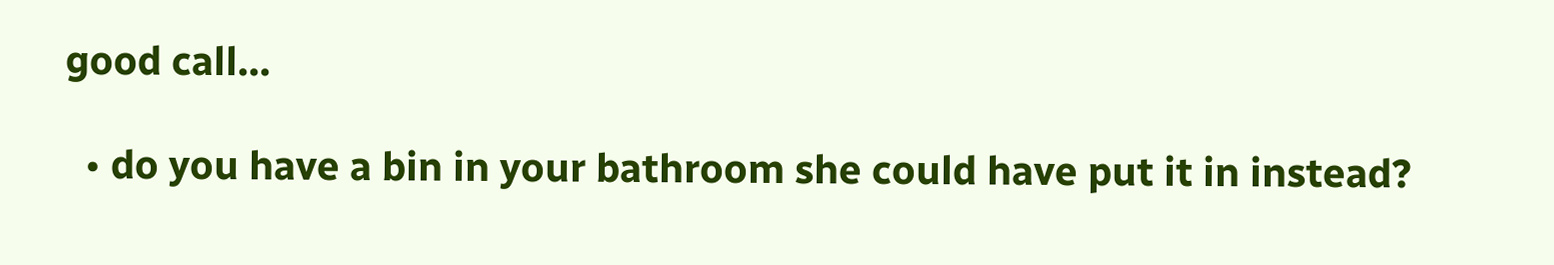good call...

  • do you have a bin in your bathroom she could have put it in instead?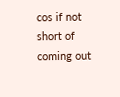cos if not short of coming out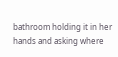bathroom holding it in her hands and asking where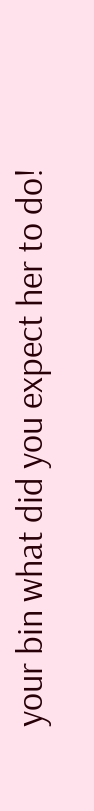your bin what did you expect her to do!